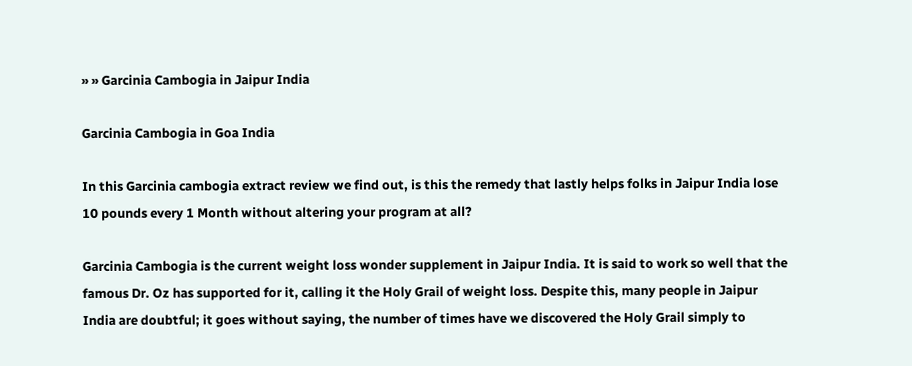» » Garcinia Cambogia in Jaipur India

Garcinia Cambogia in Goa India

In this Garcinia cambogia extract review we find out, is this the remedy that lastly helps folks in Jaipur India lose 10 pounds every 1 Month without altering your program at all?

Garcinia Cambogia is the current weight loss wonder supplement in Jaipur India. It is said to work so well that the famous Dr. Oz has supported for it, calling it the Holy Grail of weight loss. Despite this, many people in Jaipur India are doubtful; it goes without saying, the number of times have we discovered the Holy Grail simply to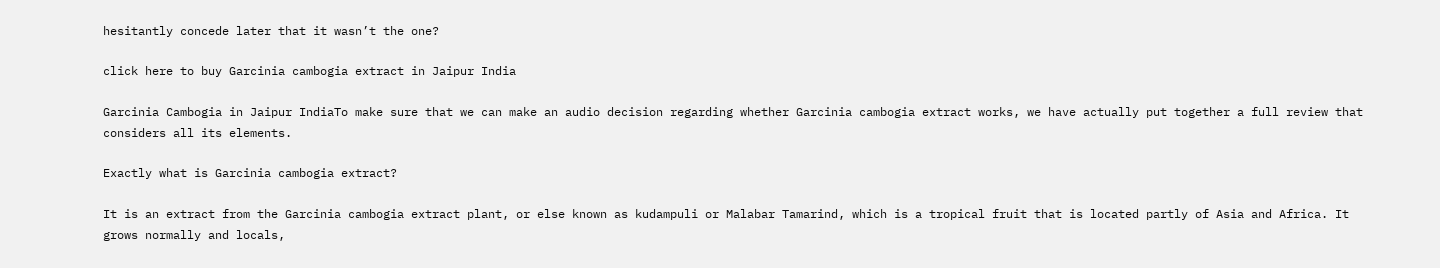hesitantly concede later that it wasn’t the one?

click here to buy Garcinia cambogia extract in Jaipur India

Garcinia Cambogia in Jaipur IndiaTo make sure that we can make an audio decision regarding whether Garcinia cambogia extract works, we have actually put together a full review that considers all its elements.

Exactly what is Garcinia cambogia extract?

It is an extract from the Garcinia cambogia extract plant, or else known as kudampuli or Malabar Tamarind, which is a tropical fruit that is located partly of Asia and Africa. It grows normally and locals,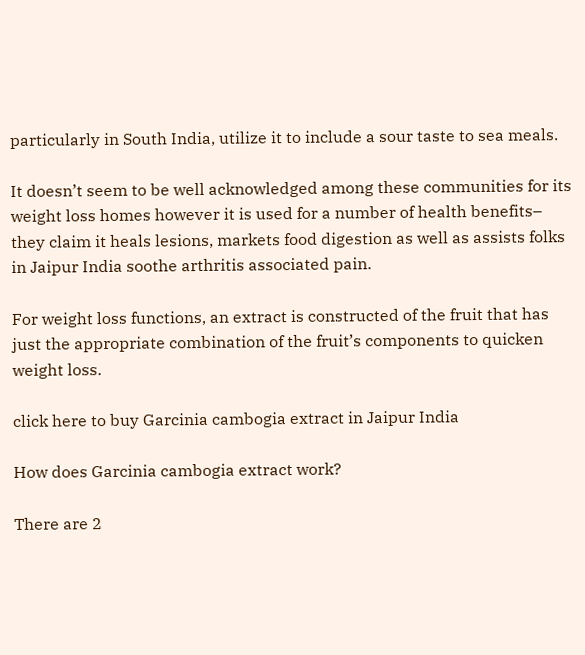particularly in South India, utilize it to include a sour taste to sea meals.

It doesn’t seem to be well acknowledged among these communities for its weight loss homes however it is used for a number of health benefits– they claim it heals lesions, markets food digestion as well as assists folks in Jaipur India soothe arthritis associated pain.

For weight loss functions, an extract is constructed of the fruit that has just the appropriate combination of the fruit’s components to quicken weight loss.

click here to buy Garcinia cambogia extract in Jaipur India

How does Garcinia cambogia extract work?

There are 2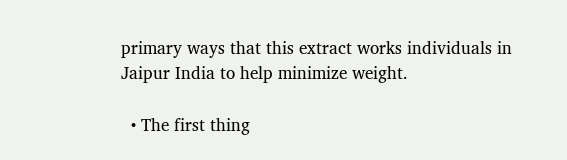primary ways that this extract works individuals in Jaipur India to help minimize weight.

  • The first thing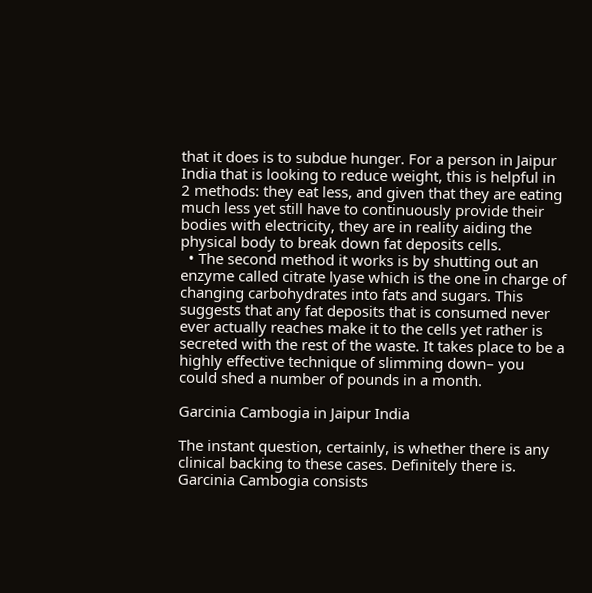that it does is to subdue hunger. For a person in Jaipur India that is looking to reduce weight, this is helpful in 2 methods: they eat less, and given that they are eating much less yet still have to continuously provide their bodies with electricity, they are in reality aiding the physical body to break down fat deposits cells.
  • The second method it works is by shutting out an enzyme called citrate lyase which is the one in charge of changing carbohydrates into fats and sugars. This suggests that any fat deposits that is consumed never ever actually reaches make it to the cells yet rather is secreted with the rest of the waste. It takes place to be a highly effective technique of slimming down– you could shed a number of pounds in a month.

Garcinia Cambogia in Jaipur India

The instant question, certainly, is whether there is any clinical backing to these cases. Definitely there is. Garcinia Cambogia consists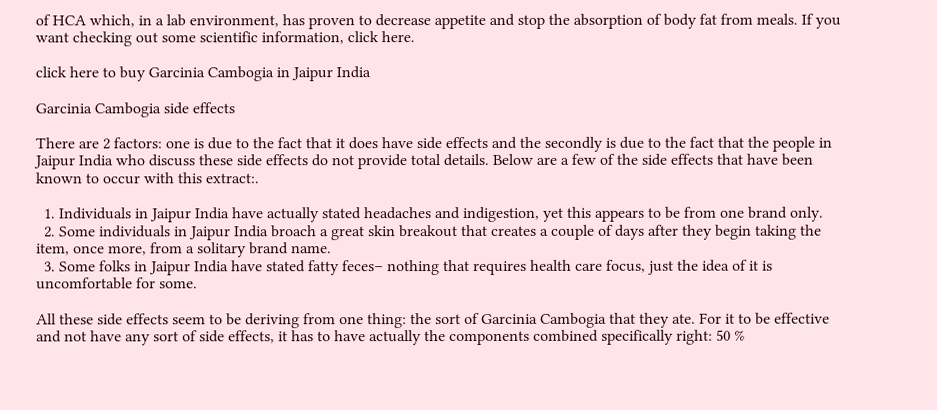of HCA which, in a lab environment, has proven to decrease appetite and stop the absorption of body fat from meals. If you want checking out some scientific information, click here.

click here to buy Garcinia Cambogia in Jaipur India

Garcinia Cambogia side effects

There are 2 factors: one is due to the fact that it does have side effects and the secondly is due to the fact that the people in Jaipur India who discuss these side effects do not provide total details. Below are a few of the side effects that have been known to occur with this extract:.

  1. Individuals in Jaipur India have actually stated headaches and indigestion, yet this appears to be from one brand only.
  2. Some individuals in Jaipur India broach a great skin breakout that creates a couple of days after they begin taking the item, once more, from a solitary brand name.
  3. Some folks in Jaipur India have stated fatty feces– nothing that requires health care focus, just the idea of it is uncomfortable for some.

All these side effects seem to be deriving from one thing: the sort of Garcinia Cambogia that they ate. For it to be effective and not have any sort of side effects, it has to have actually the components combined specifically right: 50 %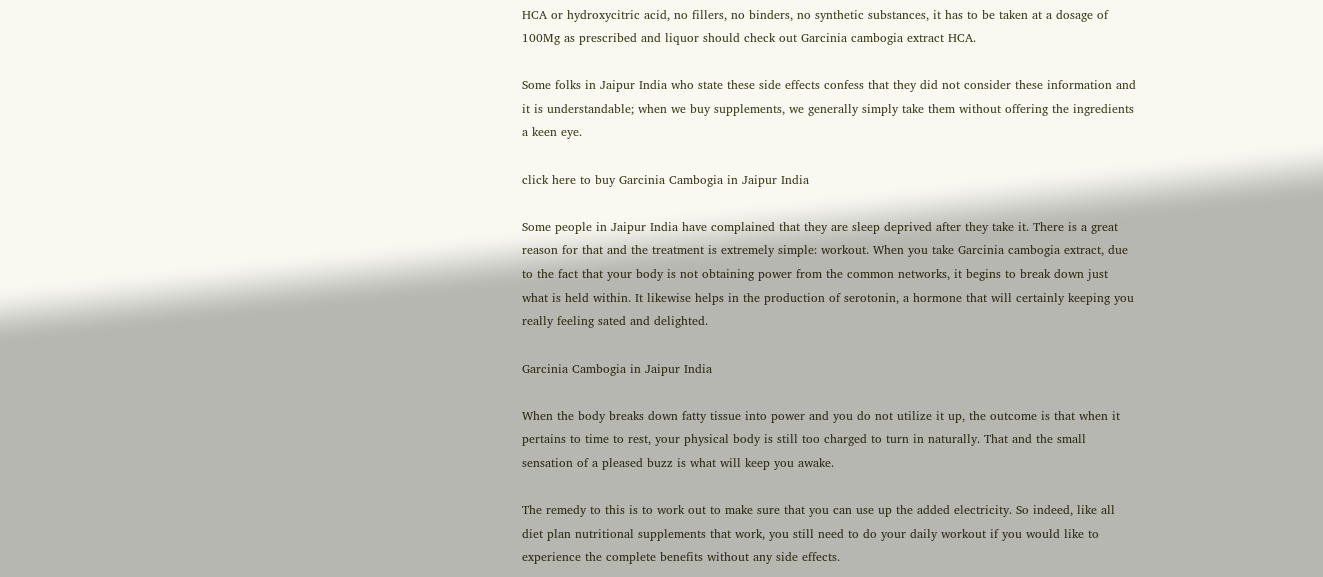HCA or hydroxycitric acid, no fillers, no binders, no synthetic substances, it has to be taken at a dosage of 100Mg as prescribed and liquor should check out Garcinia cambogia extract HCA.

Some folks in Jaipur India who state these side effects confess that they did not consider these information and it is understandable; when we buy supplements, we generally simply take them without offering the ingredients a keen eye.

click here to buy Garcinia Cambogia in Jaipur India

Some people in Jaipur India have complained that they are sleep deprived after they take it. There is a great reason for that and the treatment is extremely simple: workout. When you take Garcinia cambogia extract, due to the fact that your body is not obtaining power from the common networks, it begins to break down just what is held within. It likewise helps in the production of serotonin, a hormone that will certainly keeping you really feeling sated and delighted.

Garcinia Cambogia in Jaipur India

When the body breaks down fatty tissue into power and you do not utilize it up, the outcome is that when it pertains to time to rest, your physical body is still too charged to turn in naturally. That and the small sensation of a pleased buzz is what will keep you awake.

The remedy to this is to work out to make sure that you can use up the added electricity. So indeed, like all diet plan nutritional supplements that work, you still need to do your daily workout if you would like to experience the complete benefits without any side effects.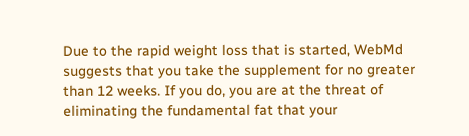Due to the rapid weight loss that is started, WebMd suggests that you take the supplement for no greater than 12 weeks. If you do, you are at the threat of eliminating the fundamental fat that your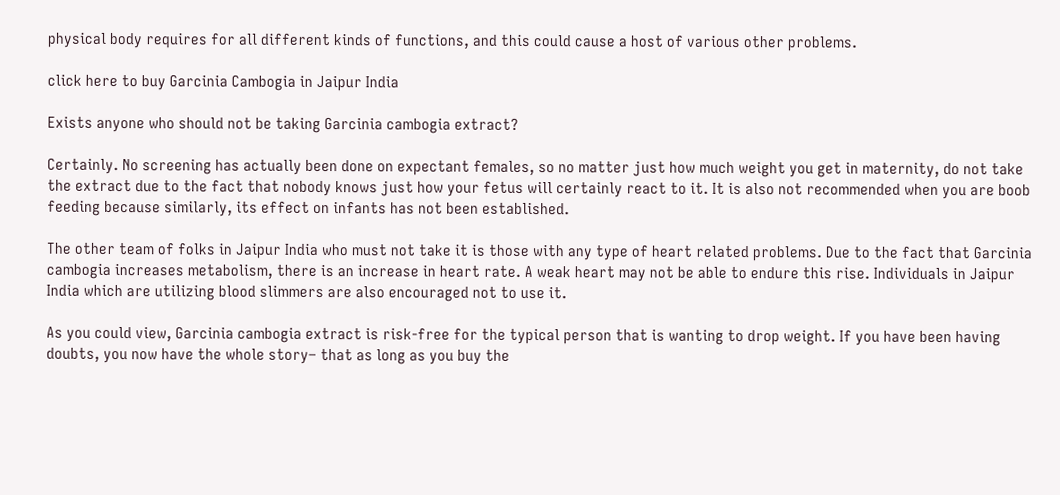physical body requires for all different kinds of functions, and this could cause a host of various other problems.

click here to buy Garcinia Cambogia in Jaipur India

Exists anyone who should not be taking Garcinia cambogia extract?

Certainly. No screening has actually been done on expectant females, so no matter just how much weight you get in maternity, do not take the extract due to the fact that nobody knows just how your fetus will certainly react to it. It is also not recommended when you are boob feeding because similarly, its effect on infants has not been established.

The other team of folks in Jaipur India who must not take it is those with any type of heart related problems. Due to the fact that Garcinia cambogia increases metabolism, there is an increase in heart rate. A weak heart may not be able to endure this rise. Individuals in Jaipur India which are utilizing blood slimmers are also encouraged not to use it.

As you could view, Garcinia cambogia extract is risk-free for the typical person that is wanting to drop weight. If you have been having doubts, you now have the whole story– that as long as you buy the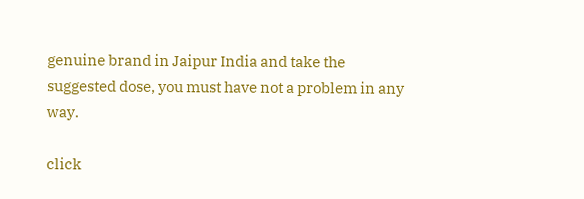genuine brand in Jaipur India and take the suggested dose, you must have not a problem in any way.

click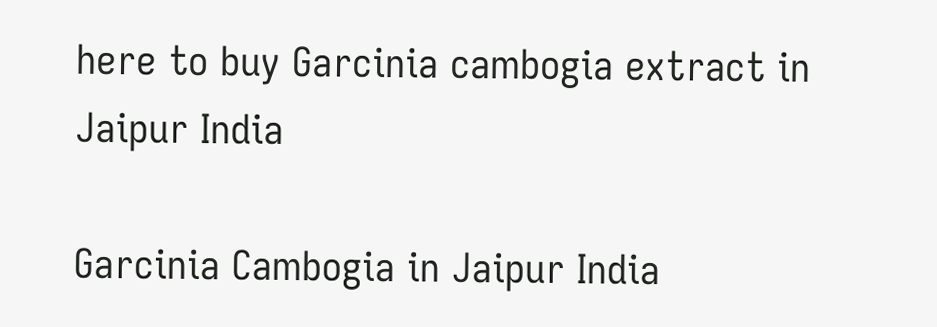here to buy Garcinia cambogia extract in Jaipur India

Garcinia Cambogia in Jaipur India